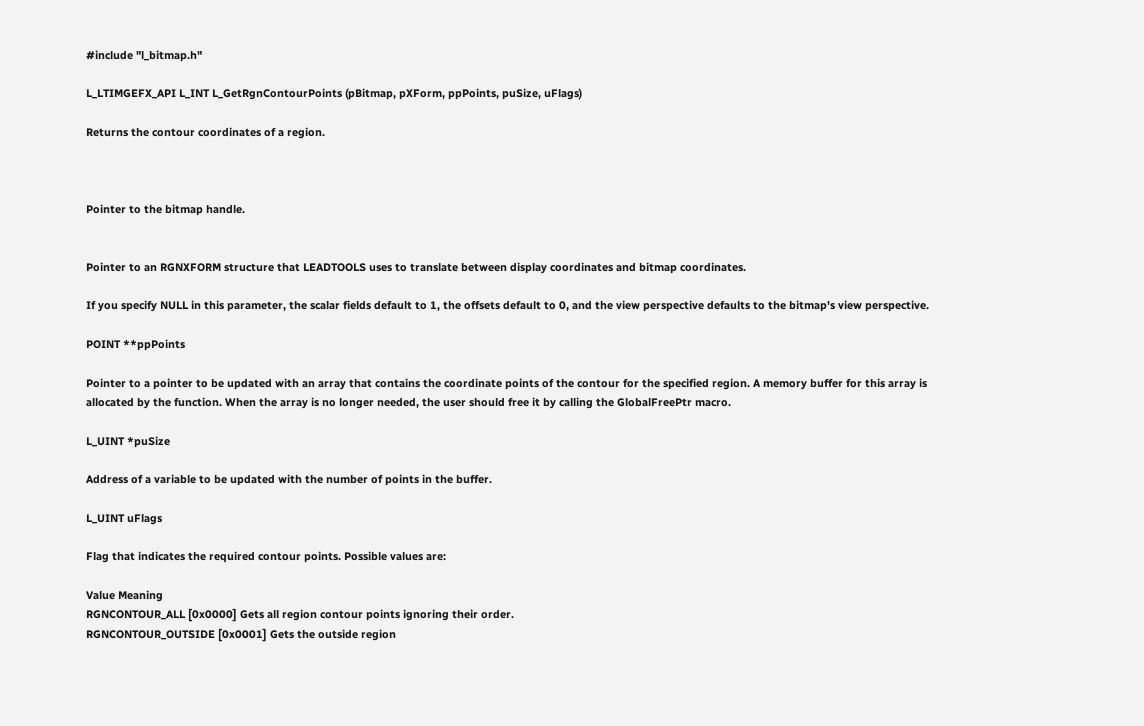#include "l_bitmap.h"

L_LTIMGEFX_API L_INT L_GetRgnContourPoints (pBitmap, pXForm, ppPoints, puSize, uFlags)

Returns the contour coordinates of a region.



Pointer to the bitmap handle.


Pointer to an RGNXFORM structure that LEADTOOLS uses to translate between display coordinates and bitmap coordinates.

If you specify NULL in this parameter, the scalar fields default to 1, the offsets default to 0, and the view perspective defaults to the bitmap's view perspective.

POINT **ppPoints

Pointer to a pointer to be updated with an array that contains the coordinate points of the contour for the specified region. A memory buffer for this array is allocated by the function. When the array is no longer needed, the user should free it by calling the GlobalFreePtr macro.

L_UINT *puSize

Address of a variable to be updated with the number of points in the buffer.

L_UINT uFlags

Flag that indicates the required contour points. Possible values are:

Value Meaning
RGNCONTOUR_ALL [0x0000] Gets all region contour points ignoring their order.
RGNCONTOUR_OUTSIDE [0x0001] Gets the outside region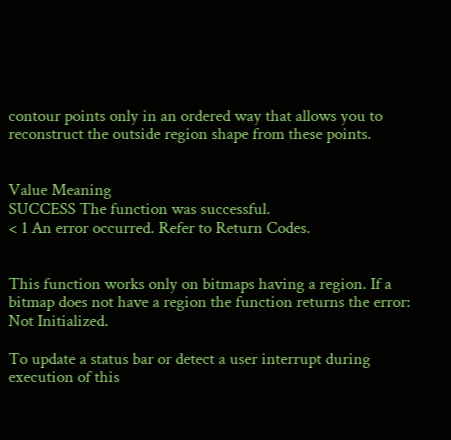contour points only in an ordered way that allows you to reconstruct the outside region shape from these points.


Value Meaning
SUCCESS The function was successful.
< 1 An error occurred. Refer to Return Codes.


This function works only on bitmaps having a region. If a bitmap does not have a region the function returns the error: Not Initialized.

To update a status bar or detect a user interrupt during execution of this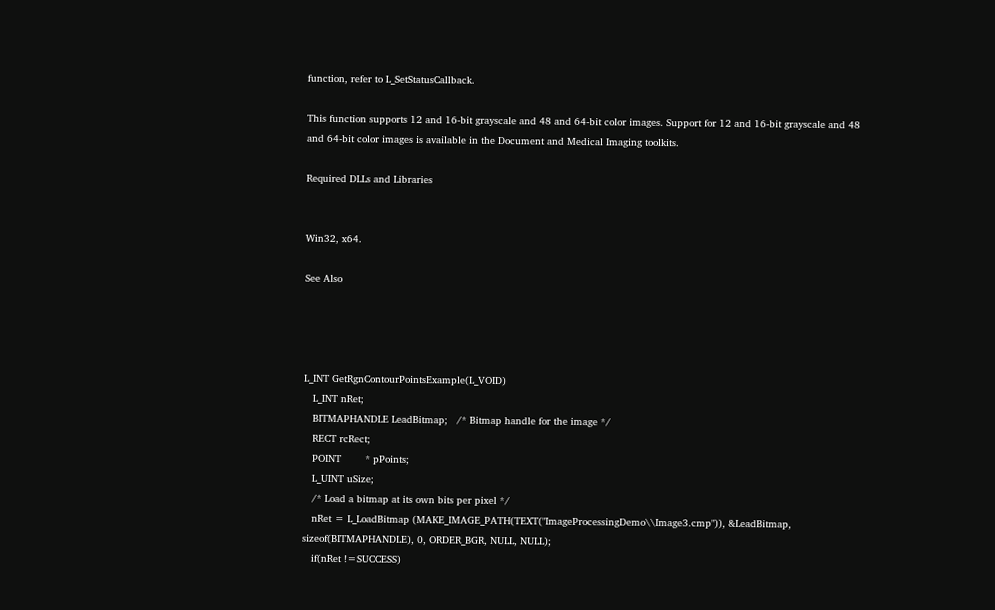function, refer to L_SetStatusCallback.

This function supports 12 and 16-bit grayscale and 48 and 64-bit color images. Support for 12 and 16-bit grayscale and 48 and 64-bit color images is available in the Document and Medical Imaging toolkits.

Required DLLs and Libraries


Win32, x64.

See Also




L_INT GetRgnContourPointsExample(L_VOID)
   L_INT nRet;
   BITMAPHANDLE LeadBitmap;   /* Bitmap handle for the image */
   RECT rcRect;
   POINT        * pPoints;
   L_UINT uSize;
   /* Load a bitmap at its own bits per pixel */
   nRet = L_LoadBitmap (MAKE_IMAGE_PATH(TEXT("ImageProcessingDemo\\Image3.cmp")), &LeadBitmap, sizeof(BITMAPHANDLE), 0, ORDER_BGR, NULL, NULL);
   if(nRet !=SUCCESS)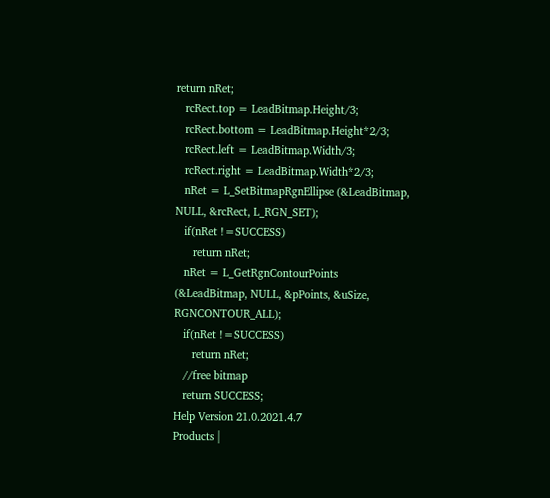return nRet;
   rcRect.top = LeadBitmap.Height/3;
   rcRect.bottom = LeadBitmap.Height*2/3;
   rcRect.left = LeadBitmap.Width/3;
   rcRect.right = LeadBitmap.Width*2/3;
   nRet = L_SetBitmapRgnEllipse (&LeadBitmap, NULL, &rcRect, L_RGN_SET);
   if(nRet !=SUCCESS)
      return nRet;
   nRet = L_GetRgnContourPoints (&LeadBitmap, NULL, &pPoints, &uSize, RGNCONTOUR_ALL);
   if(nRet !=SUCCESS)
      return nRet;
   //free bitmap
   return SUCCESS;
Help Version 21.0.2021.4.7
Products |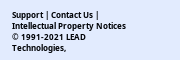Support | Contact Us | Intellectual Property Notices
© 1991-2021 LEAD Technologies,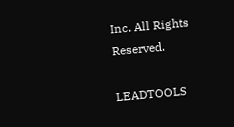Inc. All Rights Reserved.

LEADTOOLS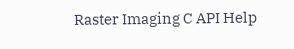Raster Imaging C API Help